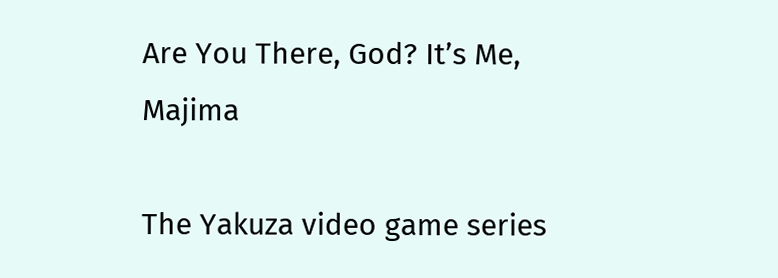Are You There, God? It’s Me, Majima

The Yakuza video game series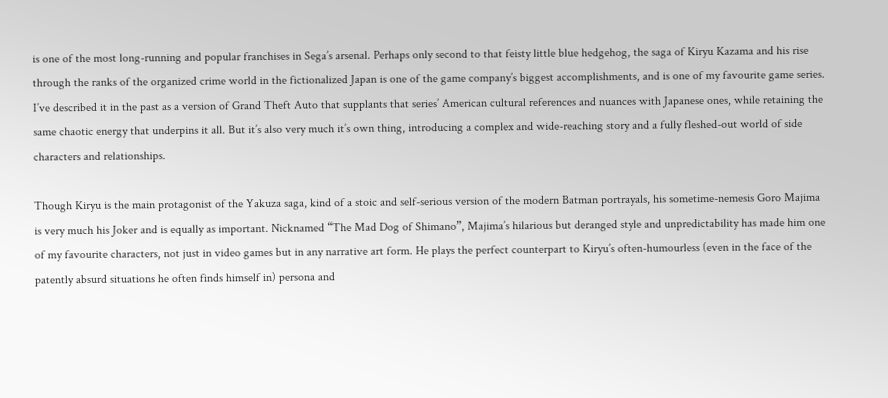is one of the most long-running and popular franchises in Sega’s arsenal. Perhaps only second to that feisty little blue hedgehog, the saga of Kiryu Kazama and his rise through the ranks of the organized crime world in the fictionalized Japan is one of the game company’s biggest accomplishments, and is one of my favourite game series. I’ve described it in the past as a version of Grand Theft Auto that supplants that series’ American cultural references and nuances with Japanese ones, while retaining the same chaotic energy that underpins it all. But it’s also very much it’s own thing, introducing a complex and wide-reaching story and a fully fleshed-out world of side characters and relationships.

Though Kiryu is the main protagonist of the Yakuza saga, kind of a stoic and self-serious version of the modern Batman portrayals, his sometime-nemesis Goro Majima is very much his Joker and is equally as important. Nicknamed “The Mad Dog of Shimano”, Majima’s hilarious but deranged style and unpredictability has made him one of my favourite characters, not just in video games but in any narrative art form. He plays the perfect counterpart to Kiryu’s often-humourless (even in the face of the patently absurd situations he often finds himself in) persona and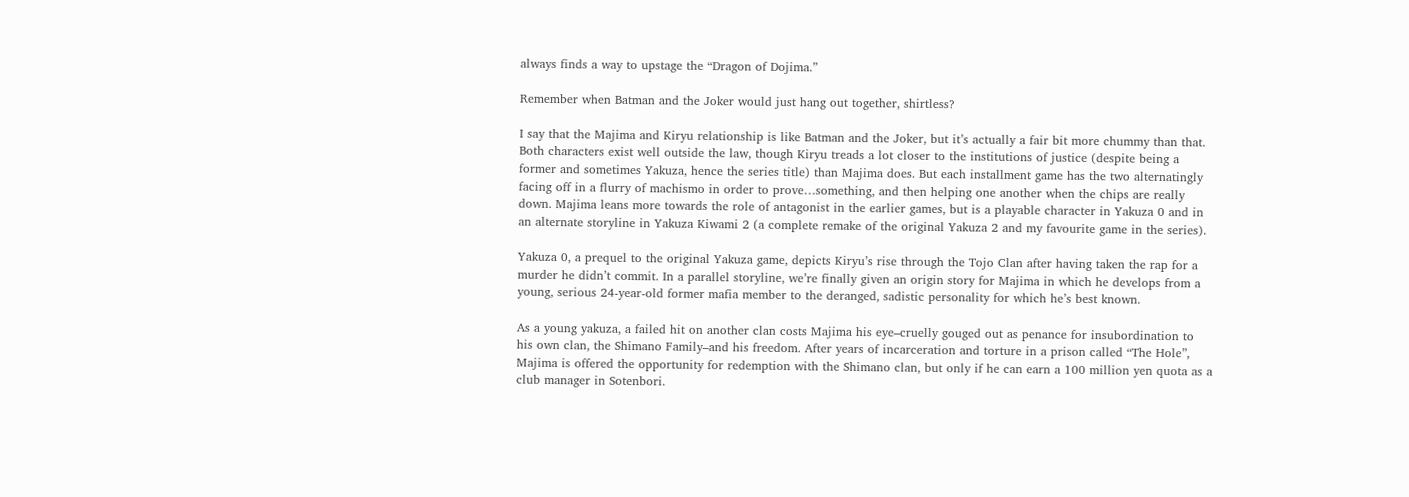always finds a way to upstage the “Dragon of Dojima.”

Remember when Batman and the Joker would just hang out together, shirtless?

I say that the Majima and Kiryu relationship is like Batman and the Joker, but it’s actually a fair bit more chummy than that. Both characters exist well outside the law, though Kiryu treads a lot closer to the institutions of justice (despite being a former and sometimes Yakuza, hence the series title) than Majima does. But each installment game has the two alternatingly facing off in a flurry of machismo in order to prove…something, and then helping one another when the chips are really down. Majima leans more towards the role of antagonist in the earlier games, but is a playable character in Yakuza 0 and in an alternate storyline in Yakuza Kiwami 2 (a complete remake of the original Yakuza 2 and my favourite game in the series).

Yakuza 0, a prequel to the original Yakuza game, depicts Kiryu’s rise through the Tojo Clan after having taken the rap for a murder he didn’t commit. In a parallel storyline, we’re finally given an origin story for Majima in which he develops from a young, serious 24-year-old former mafia member to the deranged, sadistic personality for which he’s best known.

As a young yakuza, a failed hit on another clan costs Majima his eye–cruelly gouged out as penance for insubordination to his own clan, the Shimano Family–and his freedom. After years of incarceration and torture in a prison called “The Hole”, Majima is offered the opportunity for redemption with the Shimano clan, but only if he can earn a 100 million yen quota as a club manager in Sotenbori.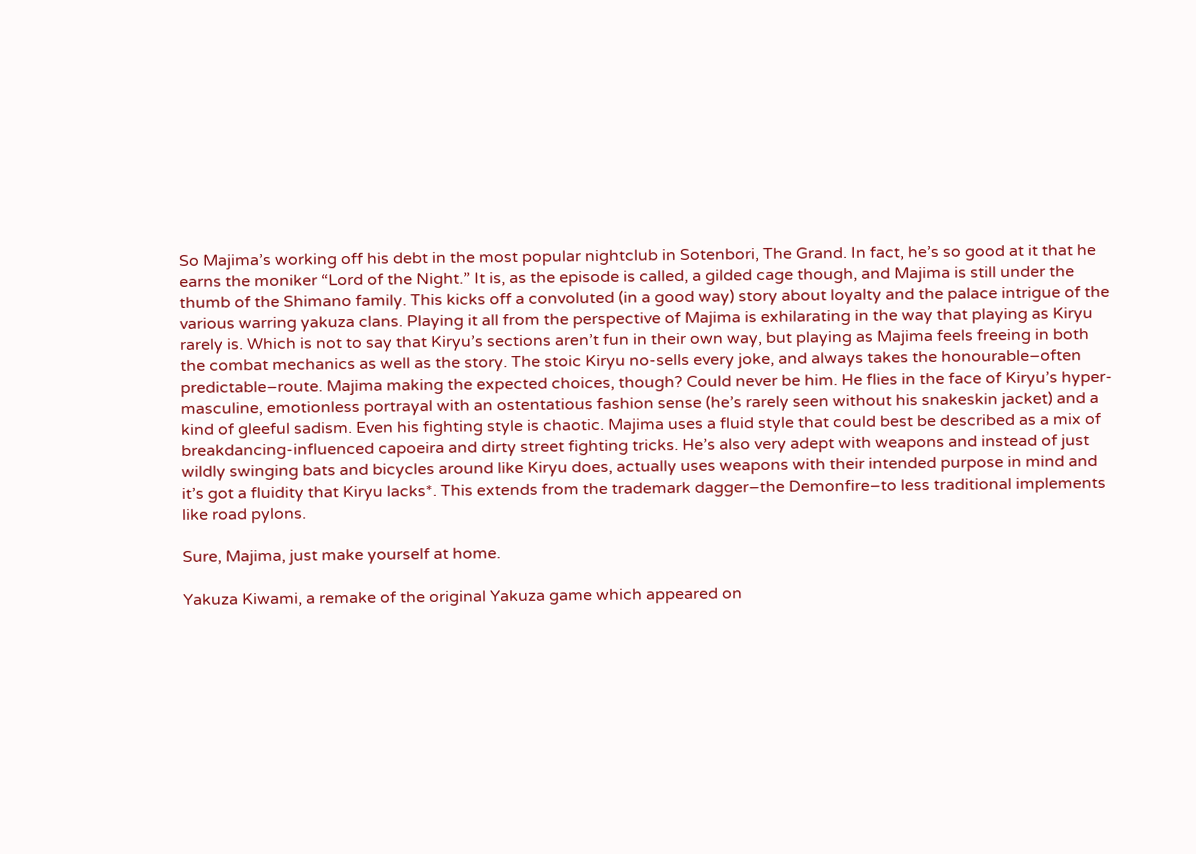So Majima’s working off his debt in the most popular nightclub in Sotenbori, The Grand. In fact, he’s so good at it that he earns the moniker “Lord of the Night.” It is, as the episode is called, a gilded cage though, and Majima is still under the thumb of the Shimano family. This kicks off a convoluted (in a good way) story about loyalty and the palace intrigue of the various warring yakuza clans. Playing it all from the perspective of Majima is exhilarating in the way that playing as Kiryu rarely is. Which is not to say that Kiryu’s sections aren’t fun in their own way, but playing as Majima feels freeing in both the combat mechanics as well as the story. The stoic Kiryu no-sells every joke, and always takes the honourable–often predictable–route. Majima making the expected choices, though? Could never be him. He flies in the face of Kiryu’s hyper-masculine, emotionless portrayal with an ostentatious fashion sense (he’s rarely seen without his snakeskin jacket) and a kind of gleeful sadism. Even his fighting style is chaotic. Majima uses a fluid style that could best be described as a mix of breakdancing-influenced capoeira and dirty street fighting tricks. He’s also very adept with weapons and instead of just wildly swinging bats and bicycles around like Kiryu does, actually uses weapons with their intended purpose in mind and it’s got a fluidity that Kiryu lacks*. This extends from the trademark dagger–the Demonfire–to less traditional implements like road pylons.

Sure, Majima, just make yourself at home.

Yakuza Kiwami, a remake of the original Yakuza game which appeared on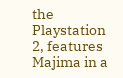the Playstation 2, features Majima in a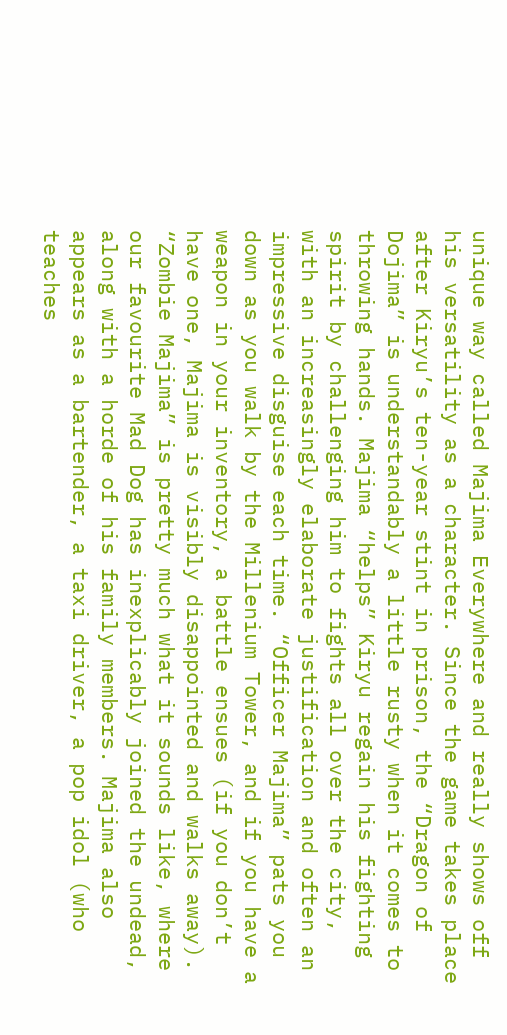unique way called Majima Everywhere and really shows off his versatility as a character. Since the game takes place after Kiryu’s ten-year stint in prison, the “Dragon of Dojima” is understandably a little rusty when it comes to throwing hands. Majima “helps” Kiryu regain his fighting spirit by challenging him to fights all over the city, with an increasingly elaborate justification and often an impressive disguise each time. “Officer Majima” pats you down as you walk by the Millenium Tower, and if you have a weapon in your inventory, a battle ensues (if you don’t have one, Majima is visibly disappointed and walks away). “Zombie Majima” is pretty much what it sounds like, where our favourite Mad Dog has inexplicably joined the undead, along with a horde of his family members. Majima also appears as a bartender, a taxi driver, a pop idol (who teaches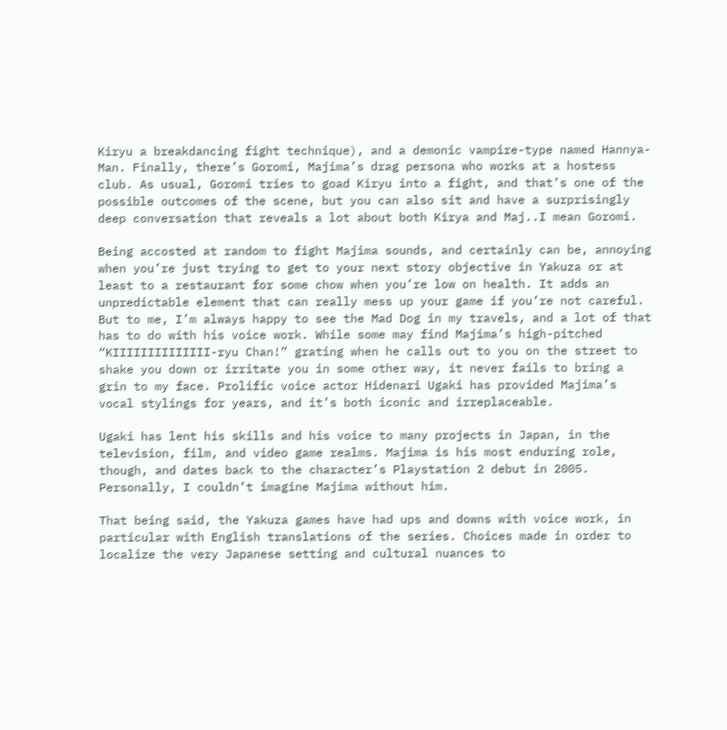Kiryu a breakdancing fight technique), and a demonic vampire-type named Hannya-Man. Finally, there’s Goromi, Majima’s drag persona who works at a hostess club. As usual, Goromi tries to goad Kiryu into a fight, and that’s one of the possible outcomes of the scene, but you can also sit and have a surprisingly deep conversation that reveals a lot about both Kirya and Maj..I mean Goromi.

Being accosted at random to fight Majima sounds, and certainly can be, annoying when you’re just trying to get to your next story objective in Yakuza or at least to a restaurant for some chow when you’re low on health. It adds an unpredictable element that can really mess up your game if you’re not careful. But to me, I’m always happy to see the Mad Dog in my travels, and a lot of that has to do with his voice work. While some may find Majima’s high-pitched “KIIIIIIIIIIIIII-ryu Chan!” grating when he calls out to you on the street to shake you down or irritate you in some other way, it never fails to bring a grin to my face. Prolific voice actor Hidenari Ugaki has provided Majima’s vocal stylings for years, and it’s both iconic and irreplaceable.

Ugaki has lent his skills and his voice to many projects in Japan, in the television, film, and video game realms. Majima is his most enduring role, though, and dates back to the character’s Playstation 2 debut in 2005. Personally, I couldn’t imagine Majima without him.

That being said, the Yakuza games have had ups and downs with voice work, in particular with English translations of the series. Choices made in order to localize the very Japanese setting and cultural nuances to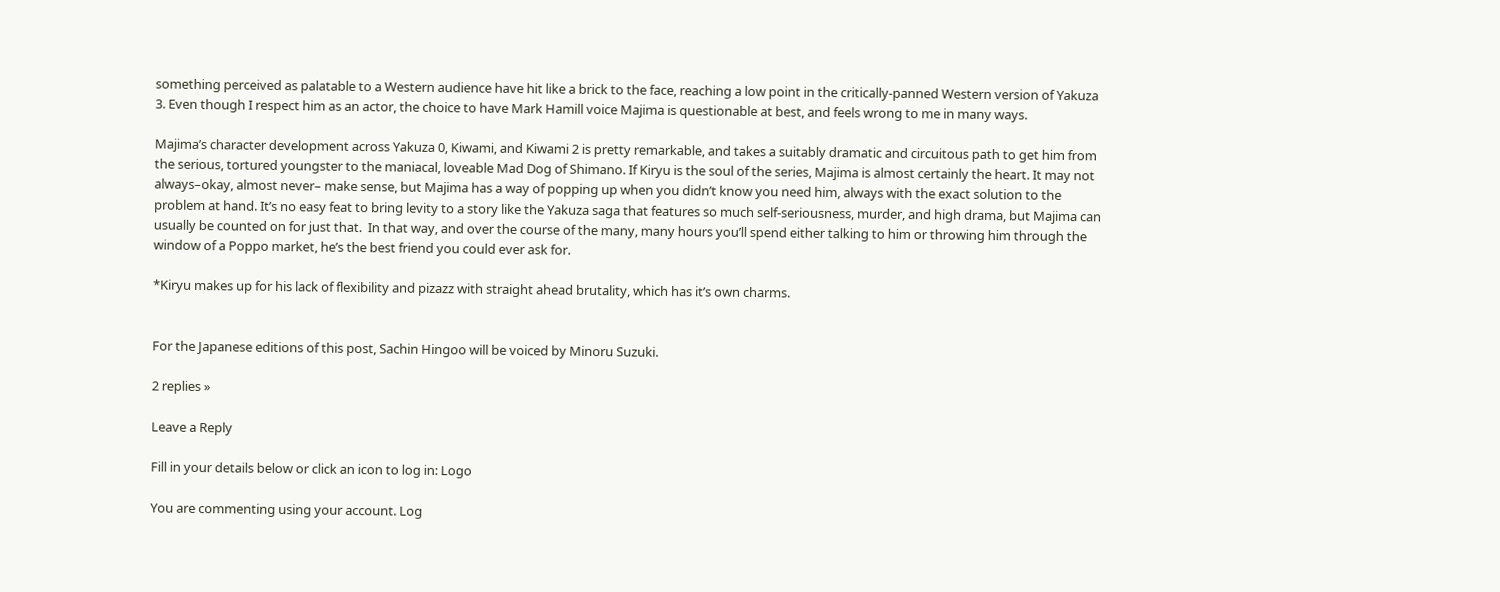something perceived as palatable to a Western audience have hit like a brick to the face, reaching a low point in the critically-panned Western version of Yakuza 3. Even though I respect him as an actor, the choice to have Mark Hamill voice Majima is questionable at best, and feels wrong to me in many ways.

Majima’s character development across Yakuza 0, Kiwami, and Kiwami 2 is pretty remarkable, and takes a suitably dramatic and circuitous path to get him from the serious, tortured youngster to the maniacal, loveable Mad Dog of Shimano. If Kiryu is the soul of the series, Majima is almost certainly the heart. It may not always–okay, almost never– make sense, but Majima has a way of popping up when you didn’t know you need him, always with the exact solution to the problem at hand. It’s no easy feat to bring levity to a story like the Yakuza saga that features so much self-seriousness, murder, and high drama, but Majima can usually be counted on for just that.  In that way, and over the course of the many, many hours you’ll spend either talking to him or throwing him through the window of a Poppo market, he’s the best friend you could ever ask for.

*Kiryu makes up for his lack of flexibility and pizazz with straight ahead brutality, which has it’s own charms.


For the Japanese editions of this post, Sachin Hingoo will be voiced by Minoru Suzuki.

2 replies »

Leave a Reply

Fill in your details below or click an icon to log in: Logo

You are commenting using your account. Log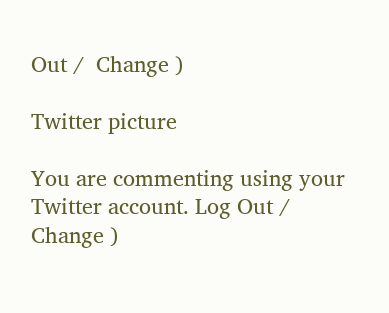Out /  Change )

Twitter picture

You are commenting using your Twitter account. Log Out /  Change )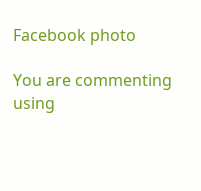Facebook photo

You are commenting using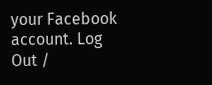your Facebook account. Log Out /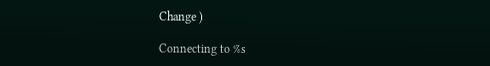Change )

Connecting to %s